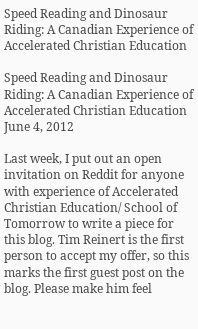Speed Reading and Dinosaur Riding: A Canadian Experience of Accelerated Christian Education

Speed Reading and Dinosaur Riding: A Canadian Experience of Accelerated Christian Education June 4, 2012

Last week, I put out an open invitation on Reddit for anyone with experience of Accelerated Christian Education/ School of Tomorrow to write a piece for this blog. Tim Reinert is the first person to accept my offer, so this marks the first guest post on the blog. Please make him feel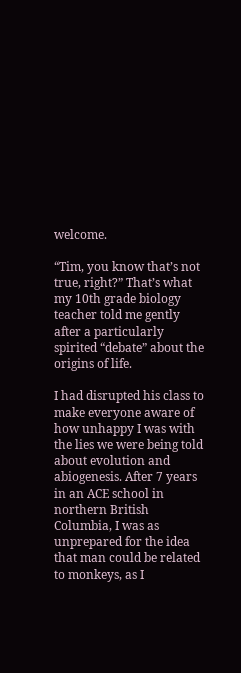welcome.

“Tim, you know that’s not true, right?” That’s what my 10th grade biology teacher told me gently after a particularly spirited “debate” about the origins of life.

I had disrupted his class to make everyone aware of how unhappy I was with the lies we were being told about evolution and abiogenesis. After 7 years in an ACE school in northern British Columbia, I was as unprepared for the idea that man could be related to monkeys, as I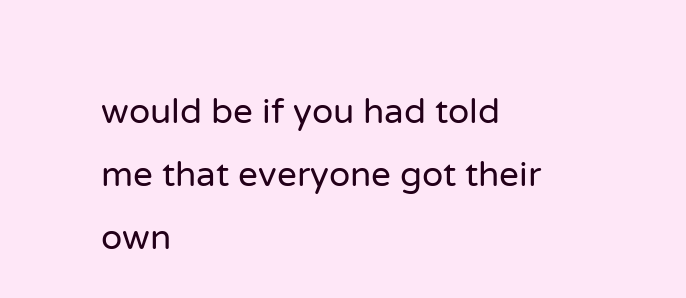would be if you had told me that everyone got their own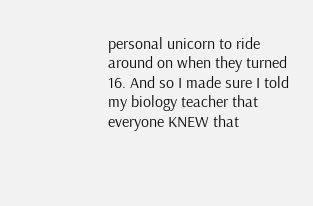personal unicorn to ride around on when they turned 16. And so I made sure I told my biology teacher that everyone KNEW that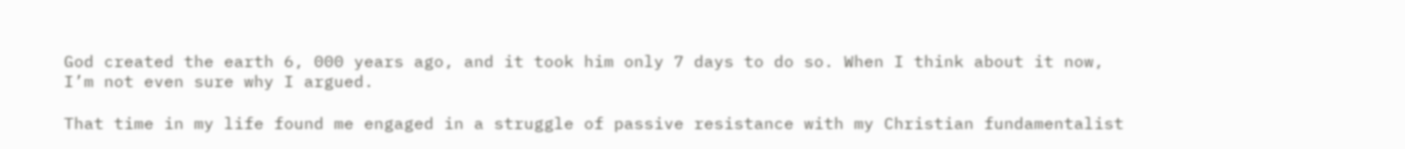God created the earth 6, 000 years ago, and it took him only 7 days to do so. When I think about it now, I’m not even sure why I argued.

That time in my life found me engaged in a struggle of passive resistance with my Christian fundamentalist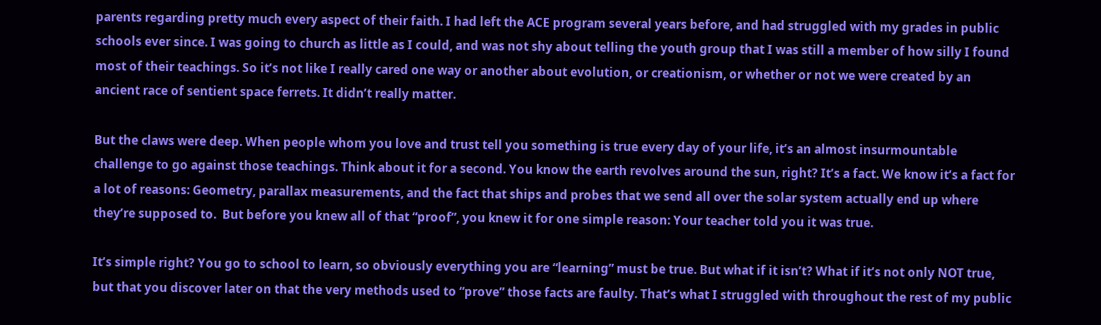parents regarding pretty much every aspect of their faith. I had left the ACE program several years before, and had struggled with my grades in public schools ever since. I was going to church as little as I could, and was not shy about telling the youth group that I was still a member of how silly I found most of their teachings. So it’s not like I really cared one way or another about evolution, or creationism, or whether or not we were created by an ancient race of sentient space ferrets. It didn’t really matter.

But the claws were deep. When people whom you love and trust tell you something is true every day of your life, it’s an almost insurmountable challenge to go against those teachings. Think about it for a second. You know the earth revolves around the sun, right? It’s a fact. We know it’s a fact for a lot of reasons: Geometry, parallax measurements, and the fact that ships and probes that we send all over the solar system actually end up where they’re supposed to.  But before you knew all of that “proof”, you knew it for one simple reason: Your teacher told you it was true.

It’s simple right? You go to school to learn, so obviously everything you are “learning” must be true. But what if it isn’t? What if it’s not only NOT true, but that you discover later on that the very methods used to “prove” those facts are faulty. That’s what I struggled with throughout the rest of my public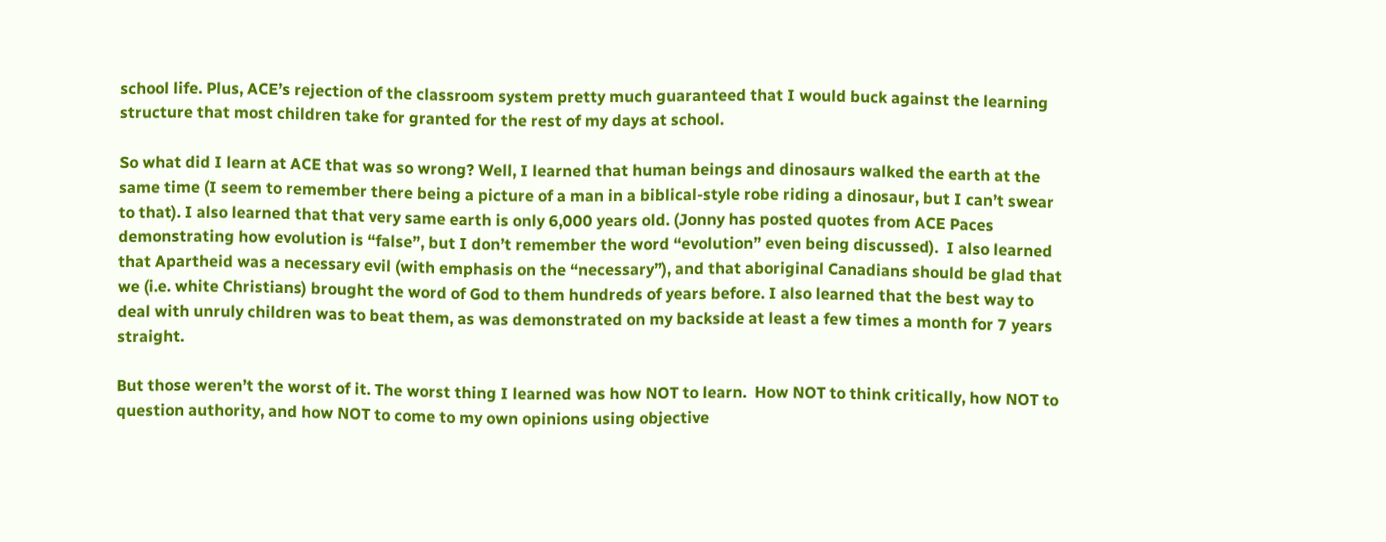school life. Plus, ACE’s rejection of the classroom system pretty much guaranteed that I would buck against the learning structure that most children take for granted for the rest of my days at school.

So what did I learn at ACE that was so wrong? Well, I learned that human beings and dinosaurs walked the earth at the same time (I seem to remember there being a picture of a man in a biblical-style robe riding a dinosaur, but I can’t swear to that). I also learned that that very same earth is only 6,000 years old. (Jonny has posted quotes from ACE Paces demonstrating how evolution is “false”, but I don’t remember the word “evolution” even being discussed).  I also learned that Apartheid was a necessary evil (with emphasis on the “necessary”), and that aboriginal Canadians should be glad that we (i.e. white Christians) brought the word of God to them hundreds of years before. I also learned that the best way to deal with unruly children was to beat them, as was demonstrated on my backside at least a few times a month for 7 years straight.

But those weren’t the worst of it. The worst thing I learned was how NOT to learn.  How NOT to think critically, how NOT to question authority, and how NOT to come to my own opinions using objective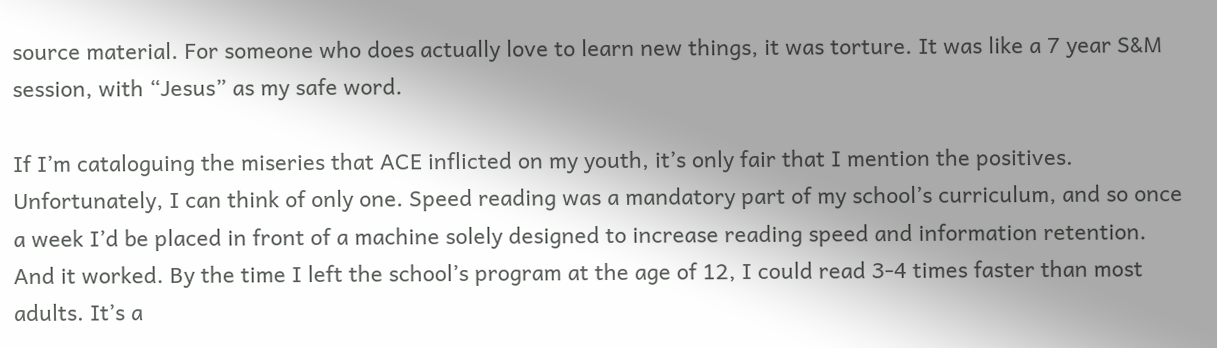source material. For someone who does actually love to learn new things, it was torture. It was like a 7 year S&M session, with “Jesus” as my safe word.

If I’m cataloguing the miseries that ACE inflicted on my youth, it’s only fair that I mention the positives. Unfortunately, I can think of only one. Speed reading was a mandatory part of my school’s curriculum, and so once a week I’d be placed in front of a machine solely designed to increase reading speed and information retention. And it worked. By the time I left the school’s program at the age of 12, I could read 3-4 times faster than most adults. It’s a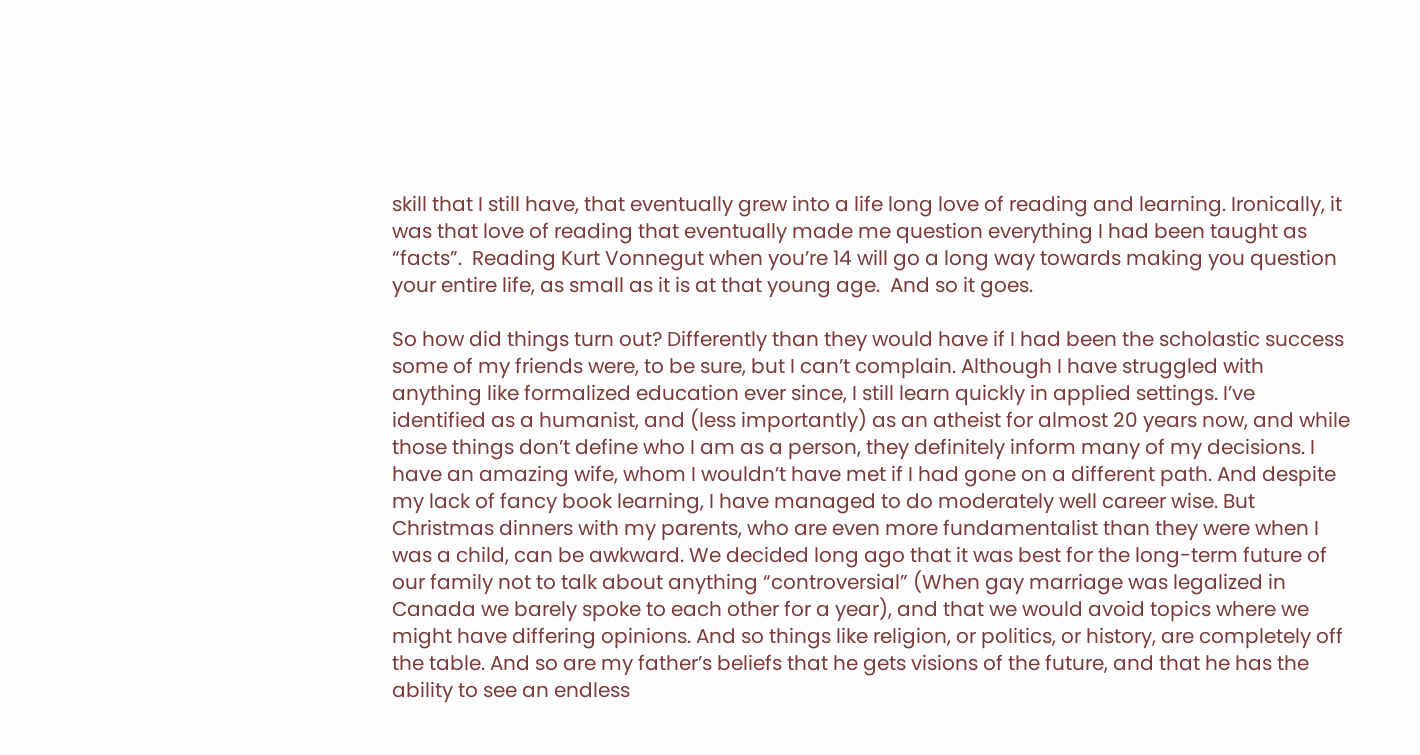skill that I still have, that eventually grew into a life long love of reading and learning. Ironically, it was that love of reading that eventually made me question everything I had been taught as “facts”.  Reading Kurt Vonnegut when you’re 14 will go a long way towards making you question your entire life, as small as it is at that young age.  And so it goes.

So how did things turn out? Differently than they would have if I had been the scholastic success some of my friends were, to be sure, but I can’t complain. Although I have struggled with anything like formalized education ever since, I still learn quickly in applied settings. I’ve identified as a humanist, and (less importantly) as an atheist for almost 20 years now, and while those things don’t define who I am as a person, they definitely inform many of my decisions. I have an amazing wife, whom I wouldn’t have met if I had gone on a different path. And despite my lack of fancy book learning, I have managed to do moderately well career wise. But Christmas dinners with my parents, who are even more fundamentalist than they were when I was a child, can be awkward. We decided long ago that it was best for the long-term future of our family not to talk about anything “controversial” (When gay marriage was legalized in Canada we barely spoke to each other for a year), and that we would avoid topics where we might have differing opinions. And so things like religion, or politics, or history, are completely off the table. And so are my father’s beliefs that he gets visions of the future, and that he has the ability to see an endless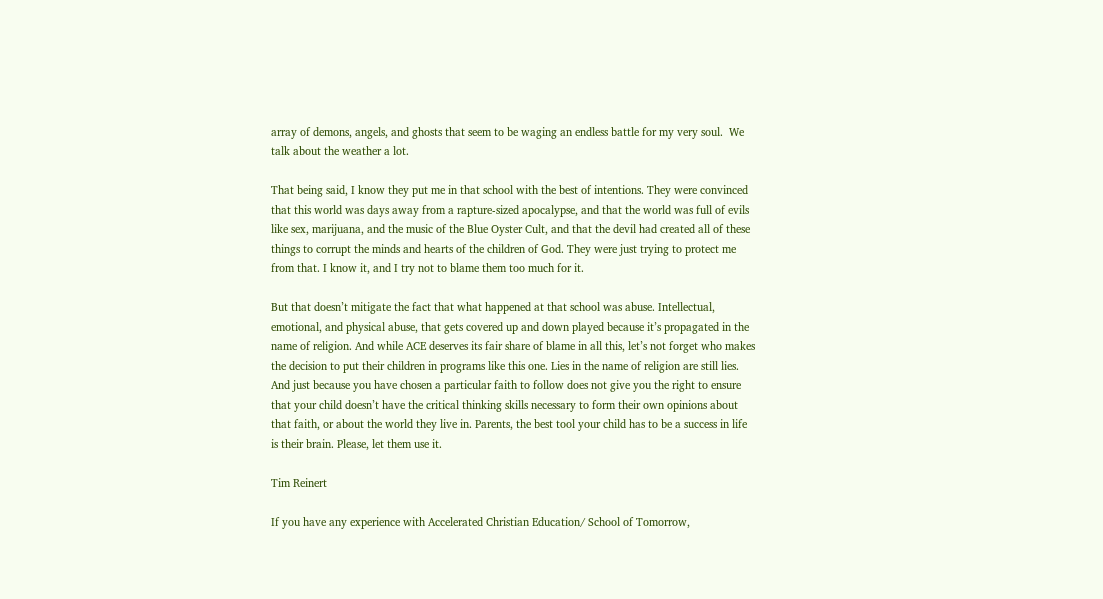array of demons, angels, and ghosts that seem to be waging an endless battle for my very soul.  We talk about the weather a lot.

That being said, I know they put me in that school with the best of intentions. They were convinced that this world was days away from a rapture-sized apocalypse, and that the world was full of evils like sex, marijuana, and the music of the Blue Oyster Cult, and that the devil had created all of these things to corrupt the minds and hearts of the children of God. They were just trying to protect me from that. I know it, and I try not to blame them too much for it.

But that doesn’t mitigate the fact that what happened at that school was abuse. Intellectual, emotional, and physical abuse, that gets covered up and down played because it’s propagated in the name of religion. And while ACE deserves its fair share of blame in all this, let’s not forget who makes the decision to put their children in programs like this one. Lies in the name of religion are still lies. And just because you have chosen a particular faith to follow does not give you the right to ensure that your child doesn’t have the critical thinking skills necessary to form their own opinions about that faith, or about the world they live in. Parents, the best tool your child has to be a success in life is their brain. Please, let them use it.

Tim Reinert

If you have any experience with Accelerated Christian Education/ School of Tomorrow,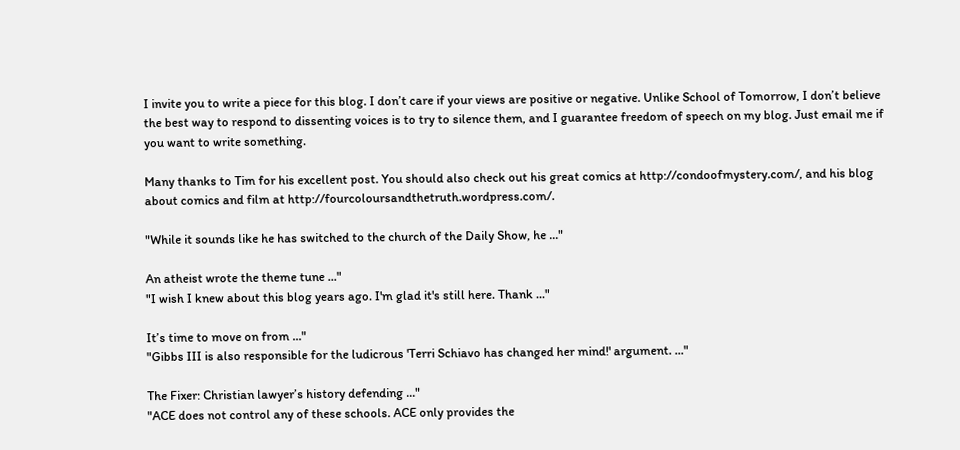I invite you to write a piece for this blog. I don’t care if your views are positive or negative. Unlike School of Tomorrow, I don’t believe the best way to respond to dissenting voices is to try to silence them, and I guarantee freedom of speech on my blog. Just email me if you want to write something.

Many thanks to Tim for his excellent post. You should also check out his great comics at http://condoofmystery.com/, and his blog about comics and film at http://fourcoloursandthetruth.wordpress.com/.

"While it sounds like he has switched to the church of the Daily Show, he ..."

An atheist wrote the theme tune ..."
"I wish I knew about this blog years ago. I'm glad it's still here. Thank ..."

It’s time to move on from ..."
"Gibbs III is also responsible for the ludicrous 'Terri Schiavo has changed her mind!' argument. ..."

The Fixer: Christian lawyer’s history defending ..."
"ACE does not control any of these schools. ACE only provides the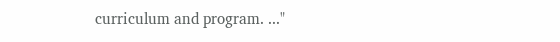curriculum and program. ..."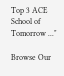Top 3 ACE School of Tomorrow ..."

Browse Our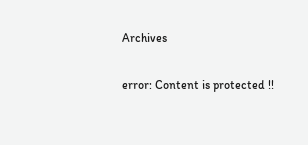Archives

error: Content is protected !!